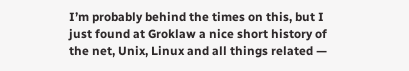I’m probably behind the times on this, but I just found at Groklaw a nice short history of the net, Unix, Linux and all things related —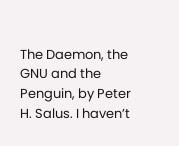The Daemon, the GNU and the Penguin, by Peter H. Salus. I haven’t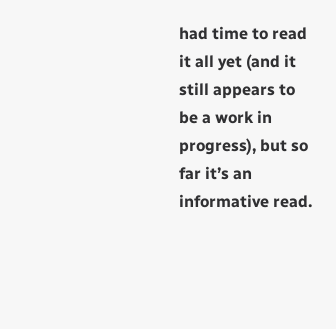had time to read it all yet (and it still appears to be a work in progress), but so far it’s an informative read.